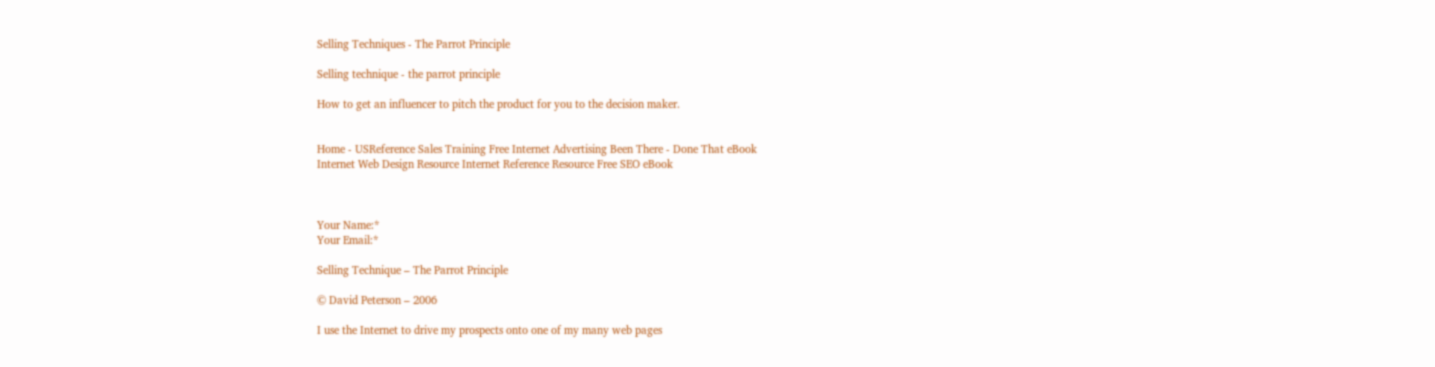Selling Techniques - The Parrot Principle

Selling technique - the parrot principle

How to get an influencer to pitch the product for you to the decision maker.


Home - USReference Sales Training Free Internet Advertising Been There - Done That eBook
Internet Web Design Resource Internet Reference Resource Free SEO eBook



Your Name:*
Your Email:*

Selling Technique – The Parrot Principle

© David Peterson – 2006

I use the Internet to drive my prospects onto one of my many web pages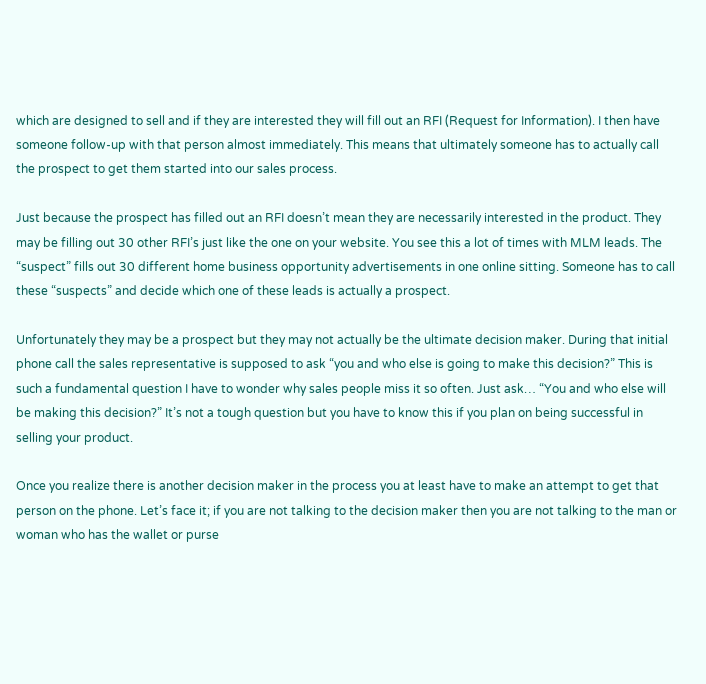which are designed to sell and if they are interested they will fill out an RFI (Request for Information). I then have someone follow-up with that person almost immediately. This means that ultimately someone has to actually call the prospect to get them started into our sales process.

Just because the prospect has filled out an RFI doesn’t mean they are necessarily interested in the product. They may be filling out 30 other RFI’s just like the one on your website. You see this a lot of times with MLM leads. The “suspect” fills out 30 different home business opportunity advertisements in one online sitting. Someone has to call these “suspects” and decide which one of these leads is actually a prospect.

Unfortunately they may be a prospect but they may not actually be the ultimate decision maker. During that initial phone call the sales representative is supposed to ask “you and who else is going to make this decision?” This is such a fundamental question I have to wonder why sales people miss it so often. Just ask… “You and who else will be making this decision?” It’s not a tough question but you have to know this if you plan on being successful in selling your product.

Once you realize there is another decision maker in the process you at least have to make an attempt to get that person on the phone. Let’s face it; if you are not talking to the decision maker then you are not talking to the man or woman who has the wallet or purse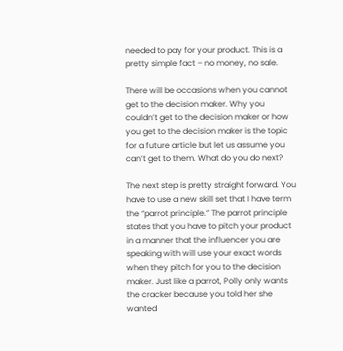needed to pay for your product. This is a pretty simple fact – no money, no sale.

There will be occasions when you cannot get to the decision maker. Why you couldn’t get to the decision maker or how you get to the decision maker is the topic for a future article but let us assume you can’t get to them. What do you do next?

The next step is pretty straight forward. You have to use a new skill set that I have term the “parrot principle.” The parrot principle states that you have to pitch your product in a manner that the influencer you are speaking with will use your exact words when they pitch for you to the decision maker. Just like a parrot, Polly only wants the cracker because you told her she wanted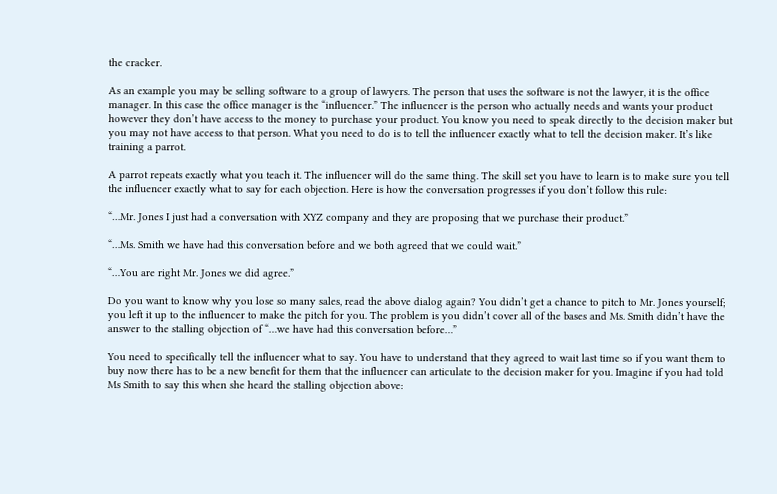the cracker.

As an example you may be selling software to a group of lawyers. The person that uses the software is not the lawyer, it is the office manager. In this case the office manager is the “influencer.” The influencer is the person who actually needs and wants your product however they don’t have access to the money to purchase your product. You know you need to speak directly to the decision maker but you may not have access to that person. What you need to do is to tell the influencer exactly what to tell the decision maker. It’s like training a parrot.

A parrot repeats exactly what you teach it. The influencer will do the same thing. The skill set you have to learn is to make sure you tell the influencer exactly what to say for each objection. Here is how the conversation progresses if you don’t follow this rule:

“…Mr. Jones I just had a conversation with XYZ company and they are proposing that we purchase their product.”

“…Ms. Smith we have had this conversation before and we both agreed that we could wait.”

“…You are right Mr. Jones we did agree.”

Do you want to know why you lose so many sales, read the above dialog again? You didn’t get a chance to pitch to Mr. Jones yourself; you left it up to the influencer to make the pitch for you. The problem is you didn’t cover all of the bases and Ms. Smith didn’t have the answer to the stalling objection of “…we have had this conversation before…”

You need to specifically tell the influencer what to say. You have to understand that they agreed to wait last time so if you want them to buy now there has to be a new benefit for them that the influencer can articulate to the decision maker for you. Imagine if you had told Ms Smith to say this when she heard the stalling objection above: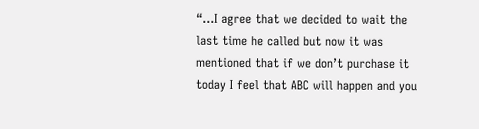“…I agree that we decided to wait the last time he called but now it was mentioned that if we don’t purchase it today I feel that ABC will happen and you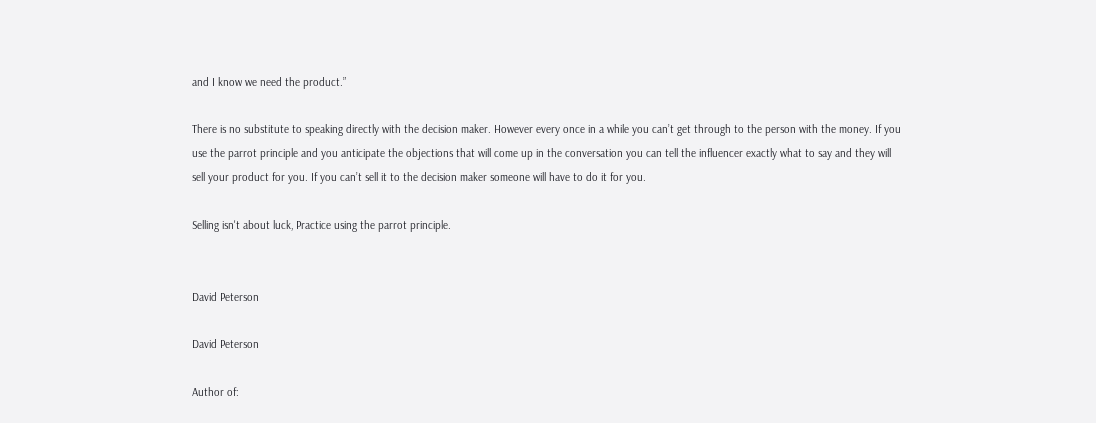and I know we need the product.”

There is no substitute to speaking directly with the decision maker. However every once in a while you can’t get through to the person with the money. If you use the parrot principle and you anticipate the objections that will come up in the conversation you can tell the influencer exactly what to say and they will sell your product for you. If you can’t sell it to the decision maker someone will have to do it for you.

Selling isn't about luck, Practice using the parrot principle.


David Peterson

David Peterson

Author of: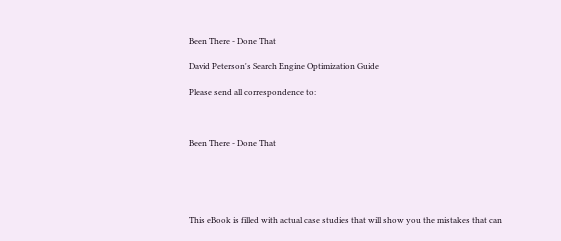Been There - Done That

David Peterson's Search Engine Optimization Guide

Please send all correspondence to:



Been There - Done That





This eBook is filled with actual case studies that will show you the mistakes that can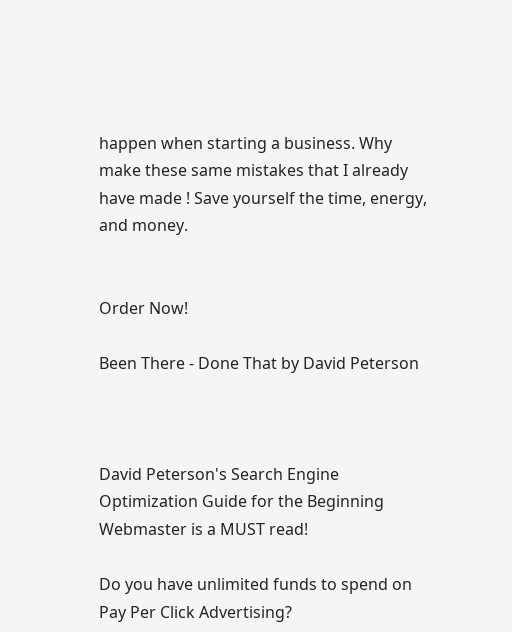happen when starting a business. Why make these same mistakes that I already have made ! Save yourself the time, energy, and money.


Order Now!

Been There - Done That by David Peterson



David Peterson's Search Engine Optimization Guide for the Beginning Webmaster is a MUST read!

Do you have unlimited funds to spend on Pay Per Click Advertising?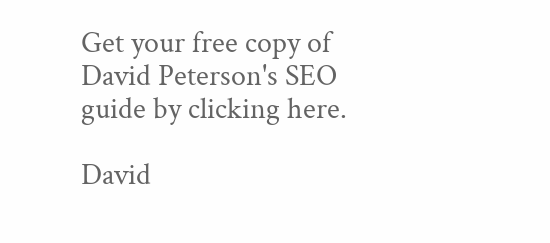Get your free copy of David Peterson's SEO guide by clicking here.

David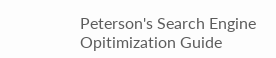Peterson's Search Engine Opitimization Guide